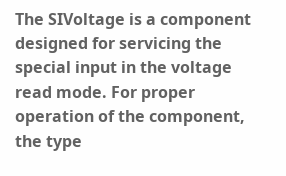The SIVoltage is a component designed for servicing the special input in the voltage read mode. For proper operation of the component, the type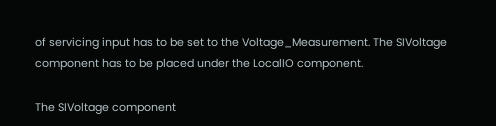of servicing input has to be set to the Voltage_Measurement. The SIVoltage component has to be placed under the LocalIO component.

The SIVoltage component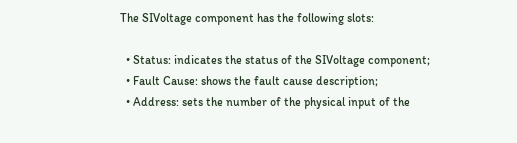The SIVoltage component has the following slots:

  • Status: indicates the status of the SIVoltage component;
  • Fault Cause: shows the fault cause description;
  • Address: sets the number of the physical input of the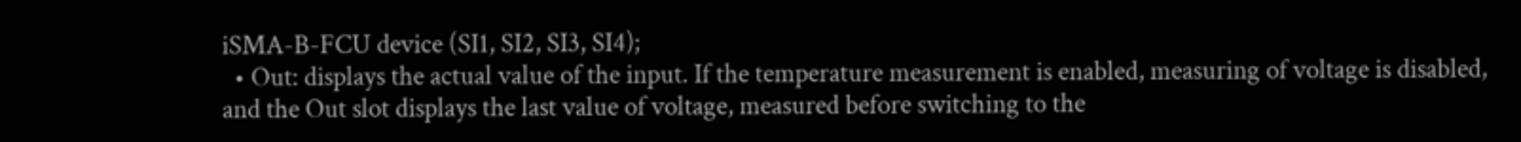iSMA-B-FCU device (SI1, SI2, SI3, SI4);
  • Out: displays the actual value of the input. If the temperature measurement is enabled, measuring of voltage is disabled, and the Out slot displays the last value of voltage, measured before switching to the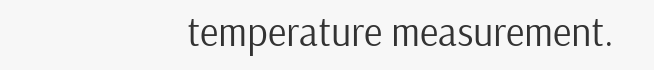temperature measurement.